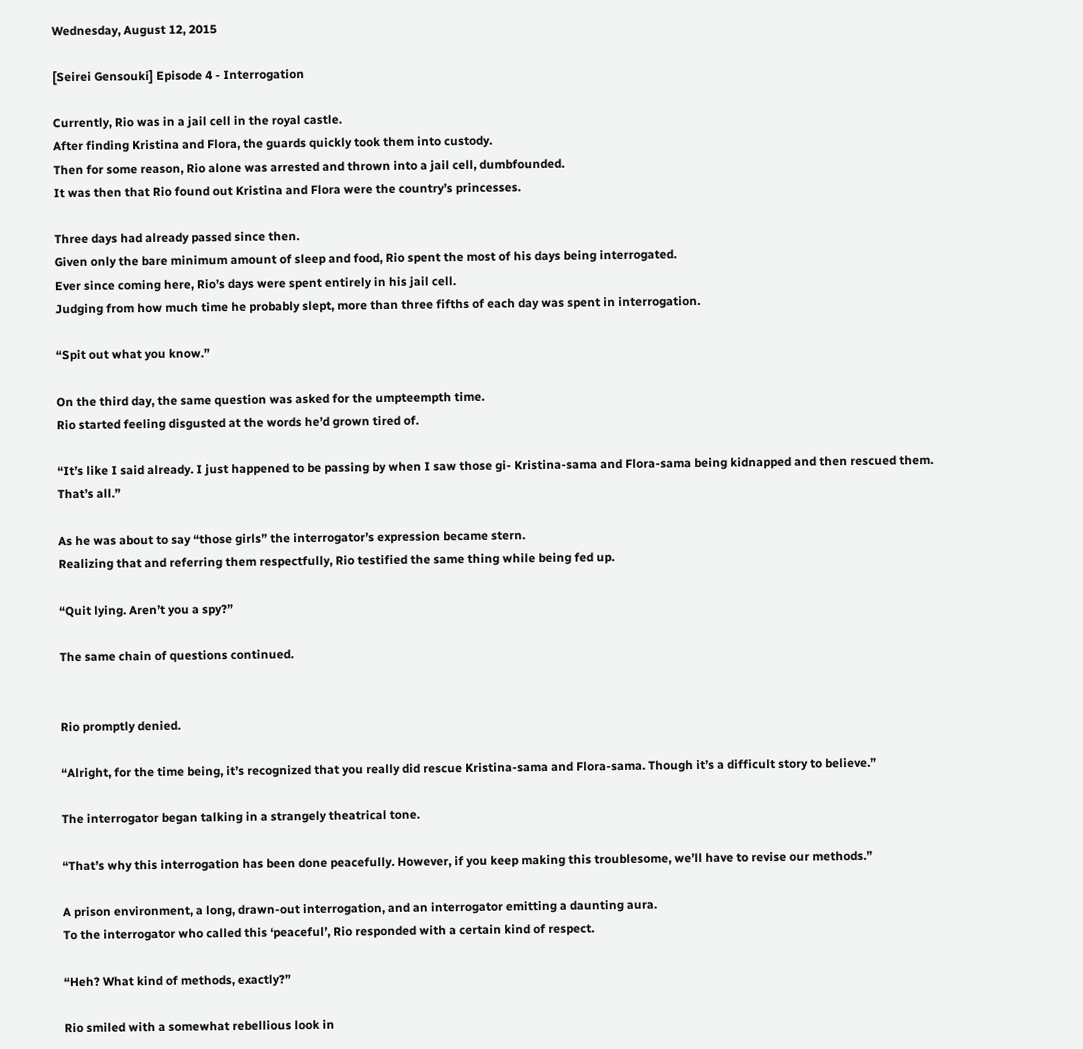Wednesday, August 12, 2015

[Seirei Gensouki] Episode 4 - Interrogation

Currently, Rio was in a jail cell in the royal castle.
After finding Kristina and Flora, the guards quickly took them into custody.
Then for some reason, Rio alone was arrested and thrown into a jail cell, dumbfounded.
It was then that Rio found out Kristina and Flora were the country’s princesses.

Three days had already passed since then.
Given only the bare minimum amount of sleep and food, Rio spent the most of his days being interrogated.
Ever since coming here, Rio’s days were spent entirely in his jail cell.
Judging from how much time he probably slept, more than three fifths of each day was spent in interrogation.

“Spit out what you know.”

On the third day, the same question was asked for the umpteempth time.
Rio started feeling disgusted at the words he’d grown tired of.

“It’s like I said already. I just happened to be passing by when I saw those gi- Kristina-sama and Flora-sama being kidnapped and then rescued them. That’s all.”

As he was about to say “those girls” the interrogator’s expression became stern.
Realizing that and referring them respectfully, Rio testified the same thing while being fed up.

“Quit lying. Aren’t you a spy?”

The same chain of questions continued.


Rio promptly denied.

“Alright, for the time being, it’s recognized that you really did rescue Kristina-sama and Flora-sama. Though it’s a difficult story to believe.”

The interrogator began talking in a strangely theatrical tone.

“That’s why this interrogation has been done peacefully. However, if you keep making this troublesome, we’ll have to revise our methods.”

A prison environment, a long, drawn-out interrogation, and an interrogator emitting a daunting aura.
To the interrogator who called this ‘peaceful’, Rio responded with a certain kind of respect.

“Heh? What kind of methods, exactly?”

Rio smiled with a somewhat rebellious look in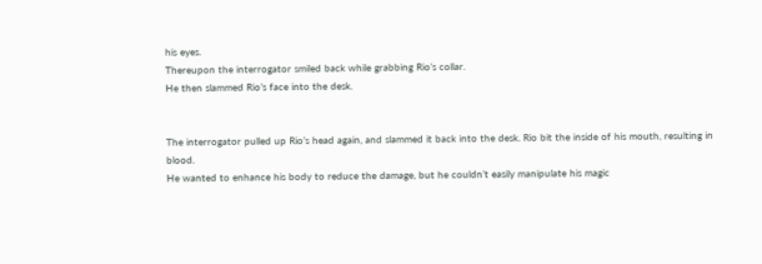his eyes.
Thereupon the interrogator smiled back while grabbing Rio’s collar.
He then slammed Rio’s face into the desk.


The interrogator pulled up Rio’s head again, and slammed it back into the desk. Rio bit the inside of his mouth, resulting in blood.
He wanted to enhance his body to reduce the damage, but he couldn’t easily manipulate his magic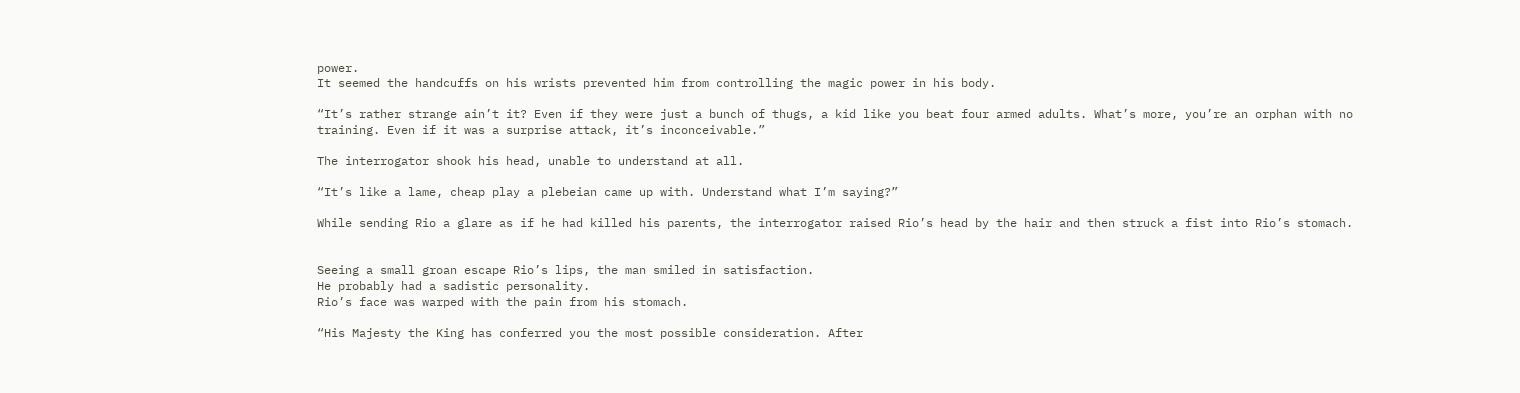power.
It seemed the handcuffs on his wrists prevented him from controlling the magic power in his body.

“It’s rather strange ain’t it? Even if they were just a bunch of thugs, a kid like you beat four armed adults. What’s more, you’re an orphan with no training. Even if it was a surprise attack, it’s inconceivable.”

The interrogator shook his head, unable to understand at all.

“It’s like a lame, cheap play a plebeian came up with. Understand what I’m saying?”

While sending Rio a glare as if he had killed his parents, the interrogator raised Rio’s head by the hair and then struck a fist into Rio’s stomach.


Seeing a small groan escape Rio’s lips, the man smiled in satisfaction.
He probably had a sadistic personality.
Rio’s face was warped with the pain from his stomach.

“His Majesty the King has conferred you the most possible consideration. After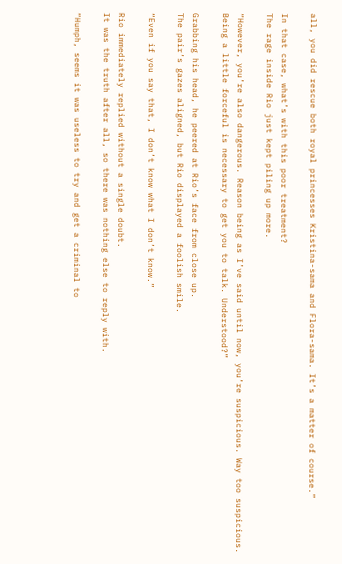all, you did rescue both royal princesses Kristina-sama and Flora-sama. It’s a matter of course.”

In that case, what’s with this poor treatment?
The rage inside Rio just kept piling up more.

“However, you’re also dangerous. Reason being as I’ve said until now, you’re suspicious. Way too suspicious. Being a little forceful is necessary to get you to talk. Understood?”

Grabbing his head, he peered at Rio’s face from close up.
The pair’s gazes aligned, but Rio displayed a foolish smile.

“Even if you say that, I don’t know what I don’t know.”

Rio immediately replied without a single doubt.
It was the truth after all, so there was nothing else to reply with.

“Humph, seems it was useless to try and get a criminal to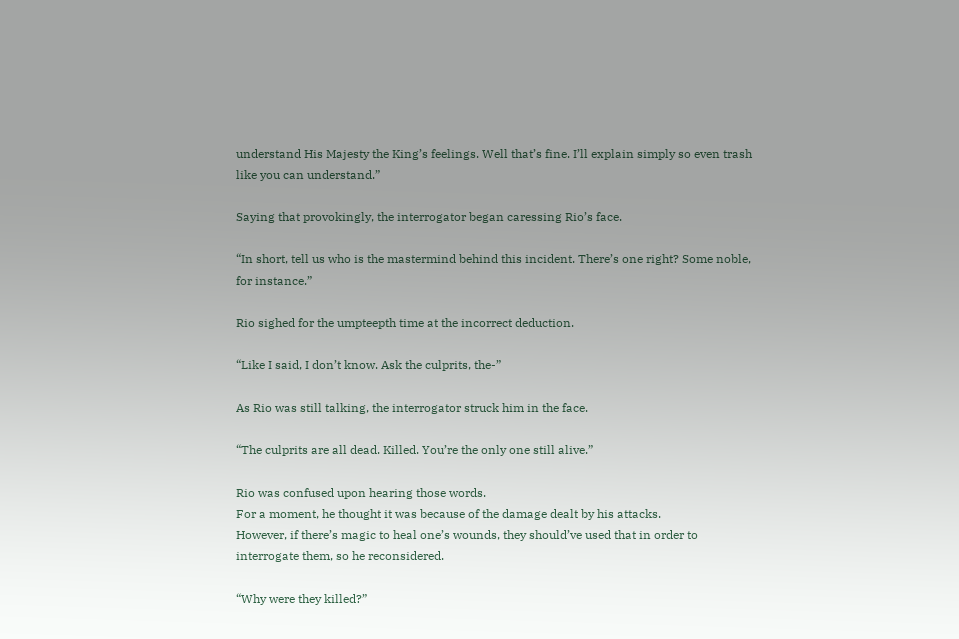understand His Majesty the King’s feelings. Well that’s fine. I’ll explain simply so even trash like you can understand.”

Saying that provokingly, the interrogator began caressing Rio’s face.

“In short, tell us who is the mastermind behind this incident. There’s one right? Some noble, for instance.”

Rio sighed for the umpteepth time at the incorrect deduction.

“Like I said, I don’t know. Ask the culprits, the-”

As Rio was still talking, the interrogator struck him in the face.

“The culprits are all dead. Killed. You’re the only one still alive.”

Rio was confused upon hearing those words.
For a moment, he thought it was because of the damage dealt by his attacks.
However, if there’s magic to heal one’s wounds, they should’ve used that in order to interrogate them, so he reconsidered.

“Why were they killed?”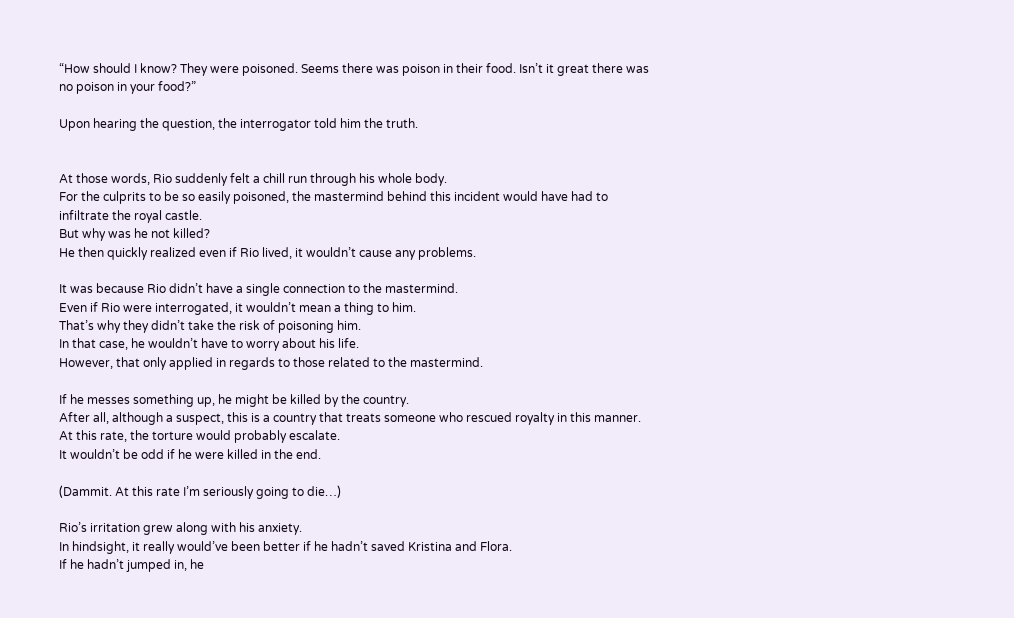“How should I know? They were poisoned. Seems there was poison in their food. Isn’t it great there was no poison in your food?”

Upon hearing the question, the interrogator told him the truth.


At those words, Rio suddenly felt a chill run through his whole body.
For the culprits to be so easily poisoned, the mastermind behind this incident would have had to infiltrate the royal castle.
But why was he not killed?
He then quickly realized even if Rio lived, it wouldn’t cause any problems.

It was because Rio didn’t have a single connection to the mastermind.
Even if Rio were interrogated, it wouldn’t mean a thing to him.
That’s why they didn’t take the risk of poisoning him.
In that case, he wouldn’t have to worry about his life.
However, that only applied in regards to those related to the mastermind.

If he messes something up, he might be killed by the country.
After all, although a suspect, this is a country that treats someone who rescued royalty in this manner.
At this rate, the torture would probably escalate.
It wouldn’t be odd if he were killed in the end.

(Dammit. At this rate I’m seriously going to die…)

Rio’s irritation grew along with his anxiety.
In hindsight, it really would’ve been better if he hadn’t saved Kristina and Flora.
If he hadn’t jumped in, he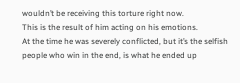wouldn’t be receiving this torture right now.
This is the result of him acting on his emotions.
At the time he was severely conflicted, but it’s the selfish people who win in the end, is what he ended up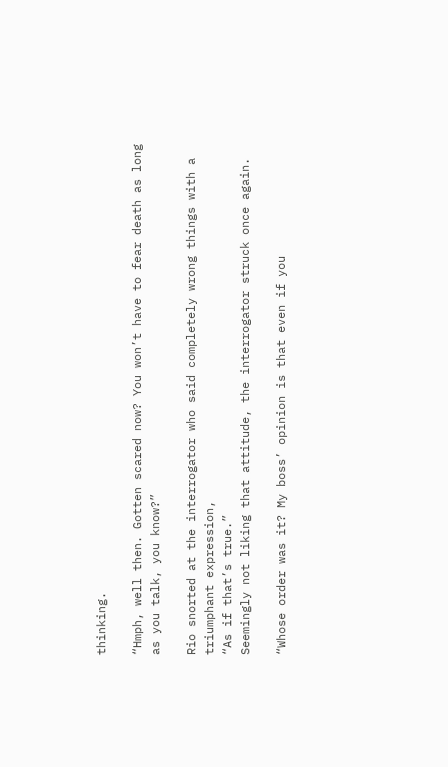thinking.

“Hmph, well then. Gotten scared now? You won’t have to fear death as long as you talk, you know?”

Rio snorted at the interrogator who said completely wrong things with a triumphant expression,
“As if that’s true.”
Seemingly not liking that attitude, the interrogator struck once again.

“Whose order was it? My boss’ opinion is that even if you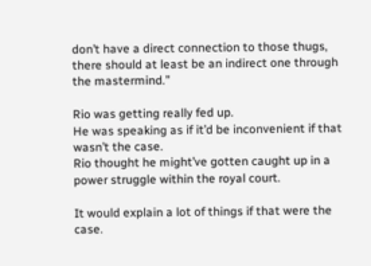don’t have a direct connection to those thugs, there should at least be an indirect one through the mastermind.”

Rio was getting really fed up.
He was speaking as if it’d be inconvenient if that wasn’t the case.
Rio thought he might’ve gotten caught up in a power struggle within the royal court.

It would explain a lot of things if that were the case.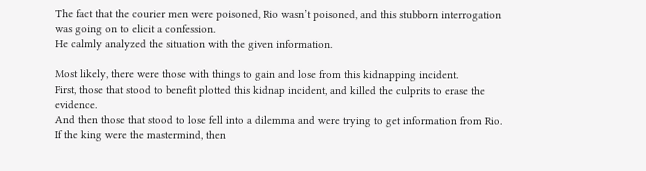The fact that the courier men were poisoned, Rio wasn’t poisoned, and this stubborn interrogation was going on to elicit a confession.
He calmly analyzed the situation with the given information.

Most likely, there were those with things to gain and lose from this kidnapping incident.
First, those that stood to benefit plotted this kidnap incident, and killed the culprits to erase the evidence.
And then those that stood to lose fell into a dilemma and were trying to get information from Rio.
If the king were the mastermind, then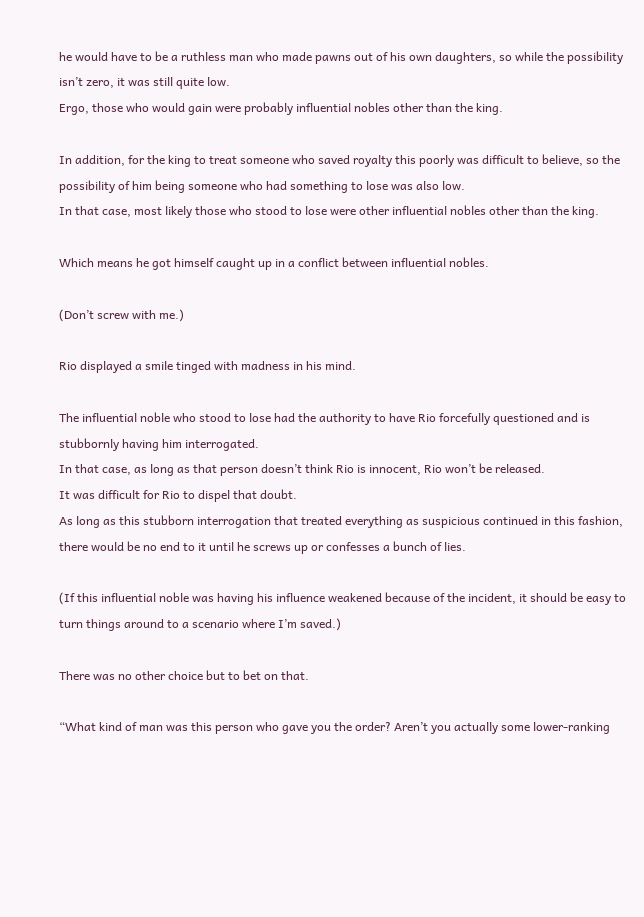he would have to be a ruthless man who made pawns out of his own daughters, so while the possibility isn’t zero, it was still quite low.
Ergo, those who would gain were probably influential nobles other than the king.

In addition, for the king to treat someone who saved royalty this poorly was difficult to believe, so the possibility of him being someone who had something to lose was also low.
In that case, most likely those who stood to lose were other influential nobles other than the king.

Which means he got himself caught up in a conflict between influential nobles.

(Don’t screw with me.)

Rio displayed a smile tinged with madness in his mind.

The influential noble who stood to lose had the authority to have Rio forcefully questioned and is stubbornly having him interrogated.
In that case, as long as that person doesn’t think Rio is innocent, Rio won’t be released.
It was difficult for Rio to dispel that doubt.
As long as this stubborn interrogation that treated everything as suspicious continued in this fashion, there would be no end to it until he screws up or confesses a bunch of lies.

(If this influential noble was having his influence weakened because of the incident, it should be easy to turn things around to a scenario where I’m saved.)

There was no other choice but to bet on that.

“What kind of man was this person who gave you the order? Aren’t you actually some lower-ranking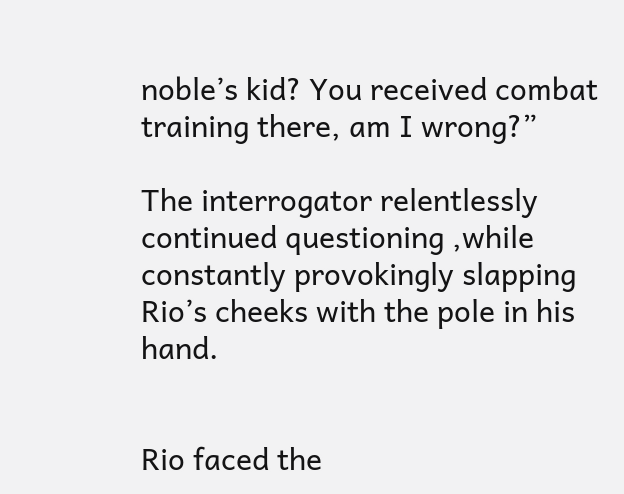noble’s kid? You received combat training there, am I wrong?”

The interrogator relentlessly continued questioning ,while constantly provokingly slapping Rio’s cheeks with the pole in his hand.


Rio faced the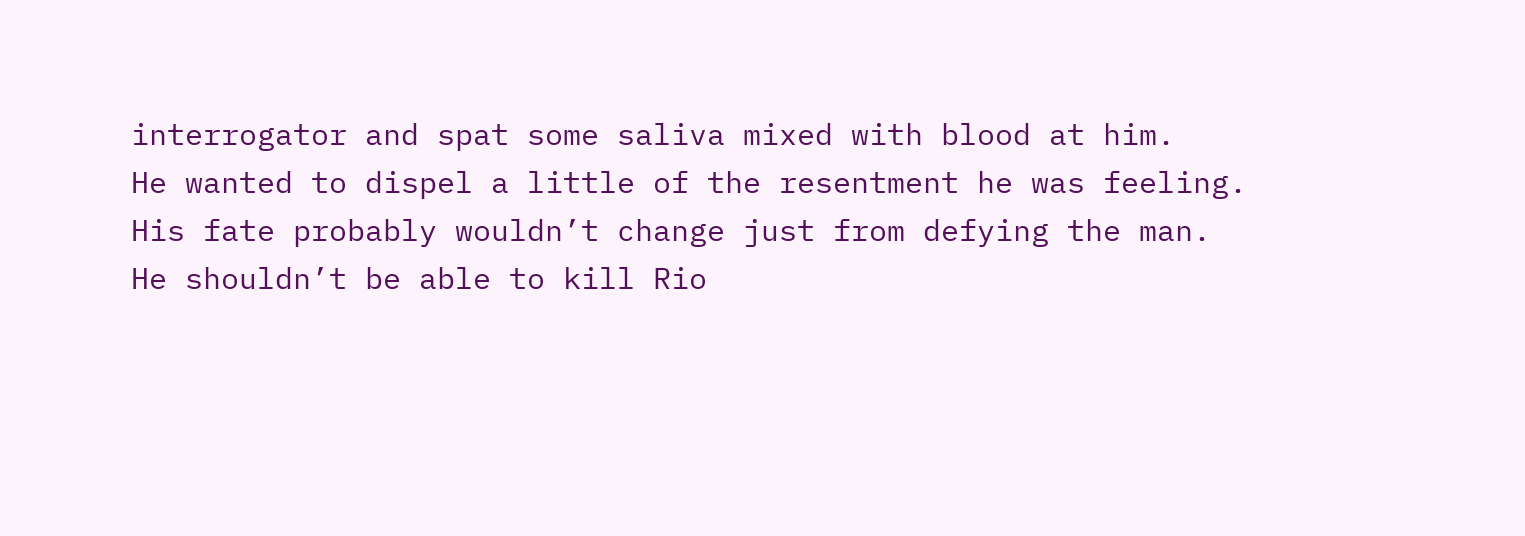interrogator and spat some saliva mixed with blood at him.
He wanted to dispel a little of the resentment he was feeling.
His fate probably wouldn’t change just from defying the man.
He shouldn’t be able to kill Rio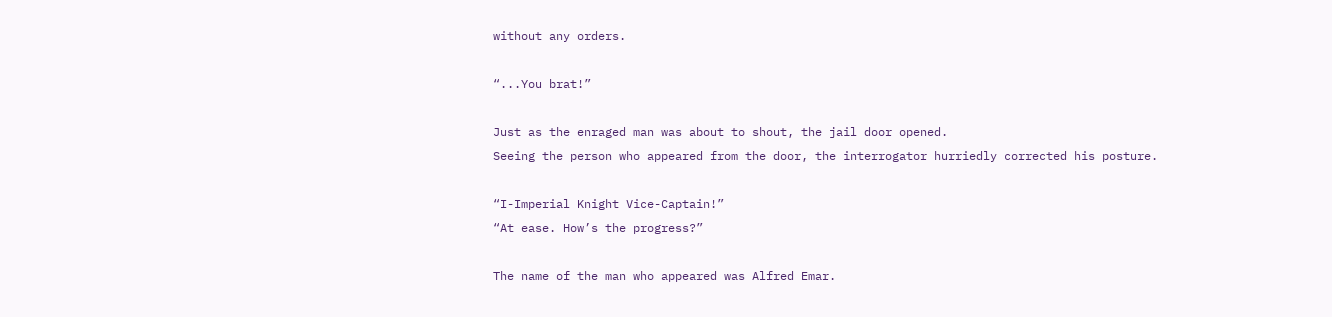without any orders.

“...You brat!”

Just as the enraged man was about to shout, the jail door opened.
Seeing the person who appeared from the door, the interrogator hurriedly corrected his posture.

“I-Imperial Knight Vice-Captain!”
“At ease. How’s the progress?”

The name of the man who appeared was Alfred Emar.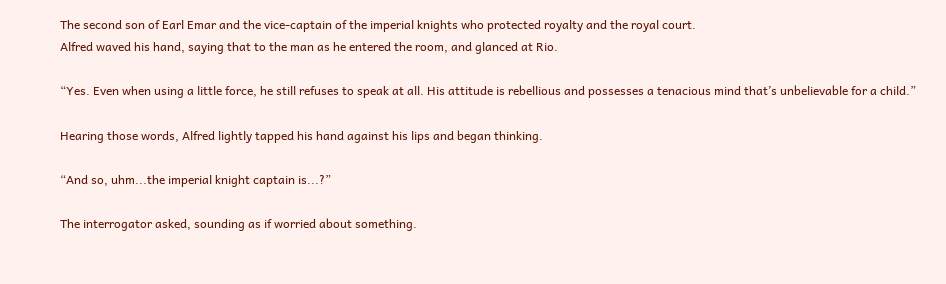The second son of Earl Emar and the vice-captain of the imperial knights who protected royalty and the royal court.
Alfred waved his hand, saying that to the man as he entered the room, and glanced at Rio.

“Yes. Even when using a little force, he still refuses to speak at all. His attitude is rebellious and possesses a tenacious mind that’s unbelievable for a child.”

Hearing those words, Alfred lightly tapped his hand against his lips and began thinking.

“And so, uhm...the imperial knight captain is...?”

The interrogator asked, sounding as if worried about something.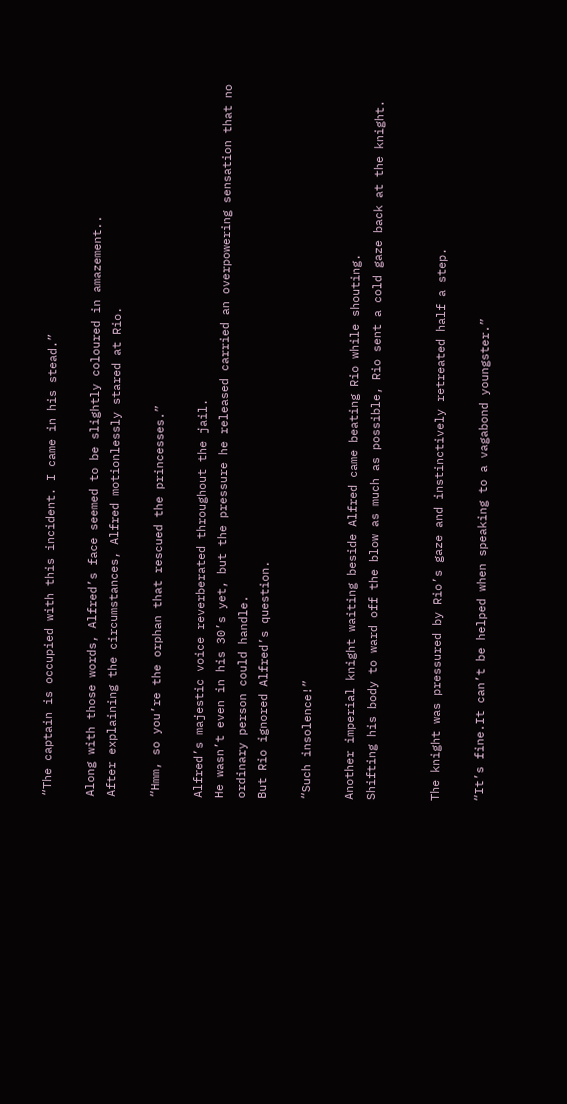“The captain is occupied with this incident. I came in his stead.”

Along with those words, Alfred’s face seemed to be slightly coloured in amazement..
After explaining the circumstances, Alfred motionlessly stared at Rio.

“Hmm, so you’re the orphan that rescued the princesses.”

Alfred’s majestic voice reverberated throughout the jail.
He wasn’t even in his 30’s yet, but the pressure he released carried an overpowering sensation that no ordinary person could handle.
But Rio ignored Alfred’s question.

“Such insolence!”

Another imperial knight waiting beside Alfred came beating Rio while shouting.
Shifting his body to ward off the blow as much as possible, Rio sent a cold gaze back at the knight.


The knight was pressured by Rio’s gaze and instinctively retreated half a step.

“It’s fine.It can’t be helped when speaking to a vagabond youngster.”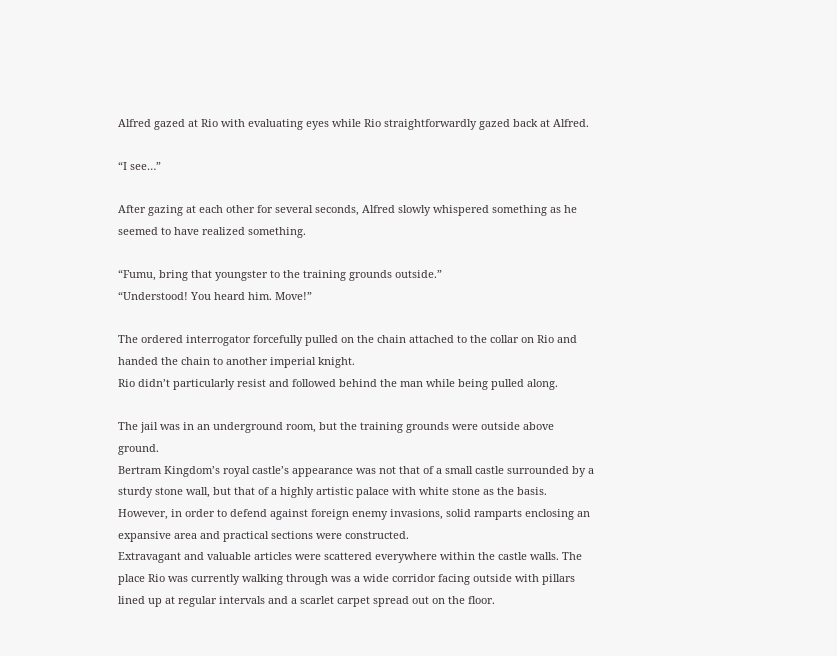Alfred gazed at Rio with evaluating eyes while Rio straightforwardly gazed back at Alfred.

“I see…”

After gazing at each other for several seconds, Alfred slowly whispered something as he seemed to have realized something.

“Fumu, bring that youngster to the training grounds outside.”
“Understood! You heard him. Move!”

The ordered interrogator forcefully pulled on the chain attached to the collar on Rio and handed the chain to another imperial knight.
Rio didn’t particularly resist and followed behind the man while being pulled along.

The jail was in an underground room, but the training grounds were outside above ground.
Bertram Kingdom’s royal castle’s appearance was not that of a small castle surrounded by a sturdy stone wall, but that of a highly artistic palace with white stone as the basis.
However, in order to defend against foreign enemy invasions, solid ramparts enclosing an expansive area and practical sections were constructed.
Extravagant and valuable articles were scattered everywhere within the castle walls. The place Rio was currently walking through was a wide corridor facing outside with pillars lined up at regular intervals and a scarlet carpet spread out on the floor.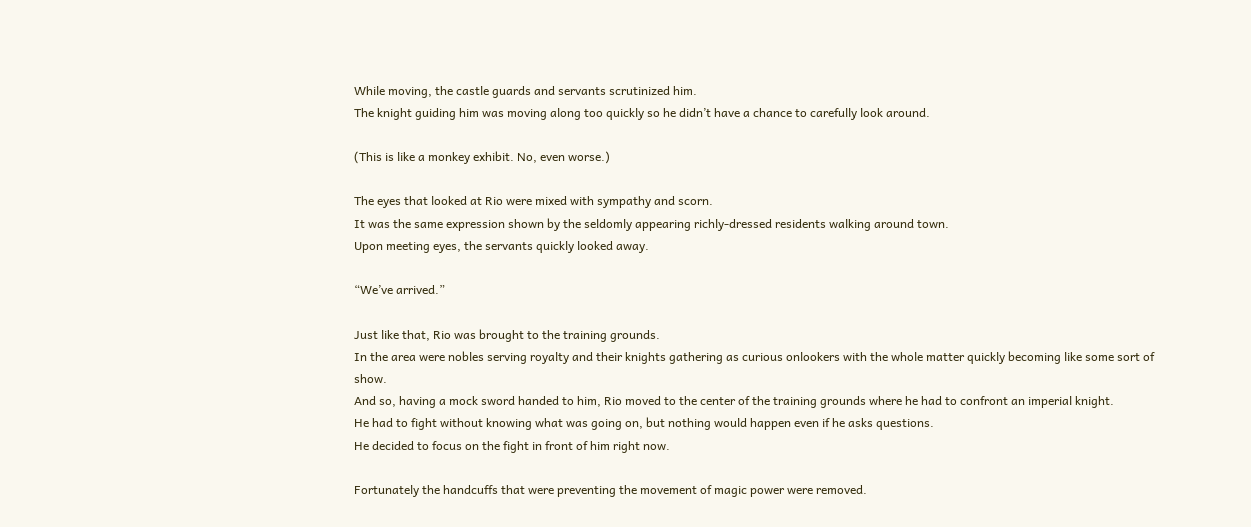While moving, the castle guards and servants scrutinized him.
The knight guiding him was moving along too quickly so he didn’t have a chance to carefully look around.

(This is like a monkey exhibit. No, even worse.)

The eyes that looked at Rio were mixed with sympathy and scorn.
It was the same expression shown by the seldomly appearing richly-dressed residents walking around town.
Upon meeting eyes, the servants quickly looked away.

“We’ve arrived.”

Just like that, Rio was brought to the training grounds.
In the area were nobles serving royalty and their knights gathering as curious onlookers with the whole matter quickly becoming like some sort of show.
And so, having a mock sword handed to him, Rio moved to the center of the training grounds where he had to confront an imperial knight.
He had to fight without knowing what was going on, but nothing would happen even if he asks questions.
He decided to focus on the fight in front of him right now.

Fortunately the handcuffs that were preventing the movement of magic power were removed.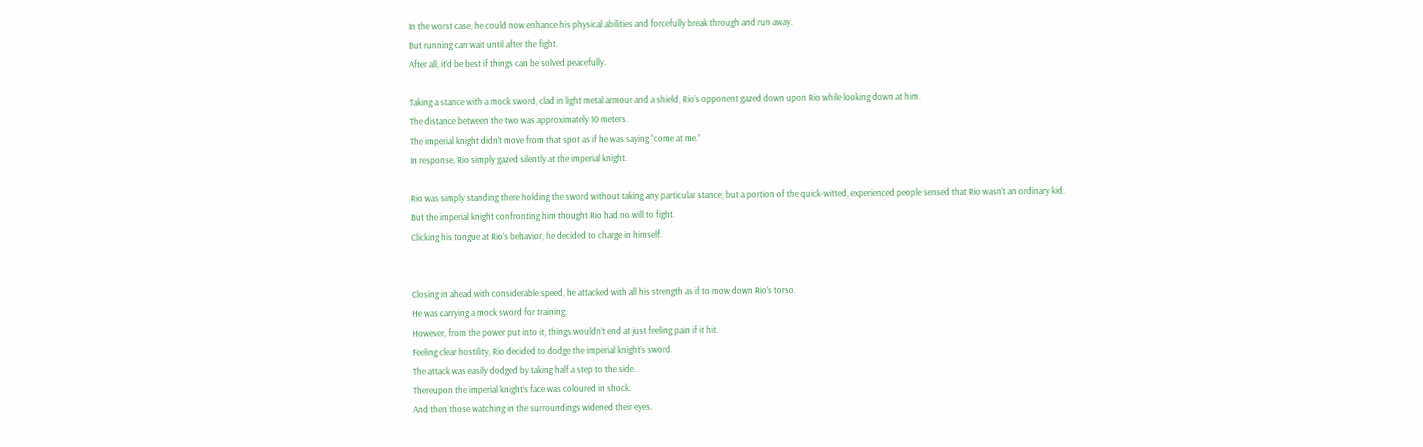In the worst case, he could now enhance his physical abilities and forcefully break through and run away.
But running can wait until after the fight.
After all, it’d be best if things can be solved peacefully.

Taking a stance with a mock sword, clad in light metal armour and a shield, Rio’s opponent gazed down upon Rio while looking down at him.
The distance between the two was approximately 10 meters.
The imperial knight didn’t move from that spot as if he was saying “come at me.”
In response, Rio simply gazed silently at the imperial knight.

Rio was simply standing there holding the sword without taking any particular stance, but a portion of the quick-witted, experienced people sensed that Rio wasn’t an ordinary kid.
But the imperial knight confronting him thought Rio had no will to fight.
Clicking his tongue at Rio’s behavior, he decided to charge in himself.


Closing in ahead with considerable speed, he attacked with all his strength as if to mow down Rio’s torso.
He was carrying a mock sword for training.
However, from the power put into it, things wouldn’t end at just feeling pain if it hit.
Feeling clear hostility, Rio decided to dodge the imperial knight’s sword.
The attack was easily dodged by taking half a step to the side.
Thereupon the imperial knight’s face was coloured in shock.
And then those watching in the surroundings widened their eyes.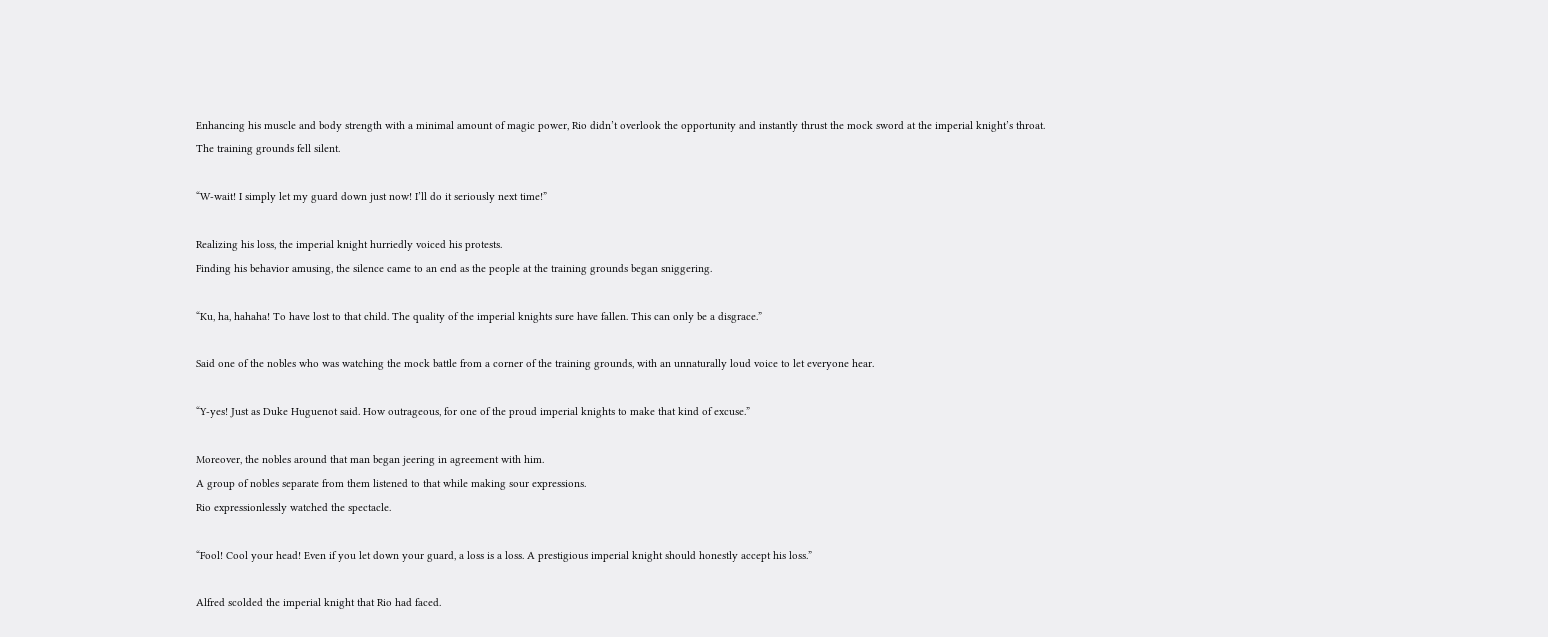Enhancing his muscle and body strength with a minimal amount of magic power, Rio didn’t overlook the opportunity and instantly thrust the mock sword at the imperial knight’s throat.
The training grounds fell silent.

“W-wait! I simply let my guard down just now! I’ll do it seriously next time!”

Realizing his loss, the imperial knight hurriedly voiced his protests.
Finding his behavior amusing, the silence came to an end as the people at the training grounds began sniggering.

“Ku, ha, hahaha! To have lost to that child. The quality of the imperial knights sure have fallen. This can only be a disgrace.”

Said one of the nobles who was watching the mock battle from a corner of the training grounds, with an unnaturally loud voice to let everyone hear.

“Y-yes! Just as Duke Huguenot said. How outrageous, for one of the proud imperial knights to make that kind of excuse.”

Moreover, the nobles around that man began jeering in agreement with him.
A group of nobles separate from them listened to that while making sour expressions.
Rio expressionlessly watched the spectacle.

“Fool! Cool your head! Even if you let down your guard, a loss is a loss. A prestigious imperial knight should honestly accept his loss.”

Alfred scolded the imperial knight that Rio had faced.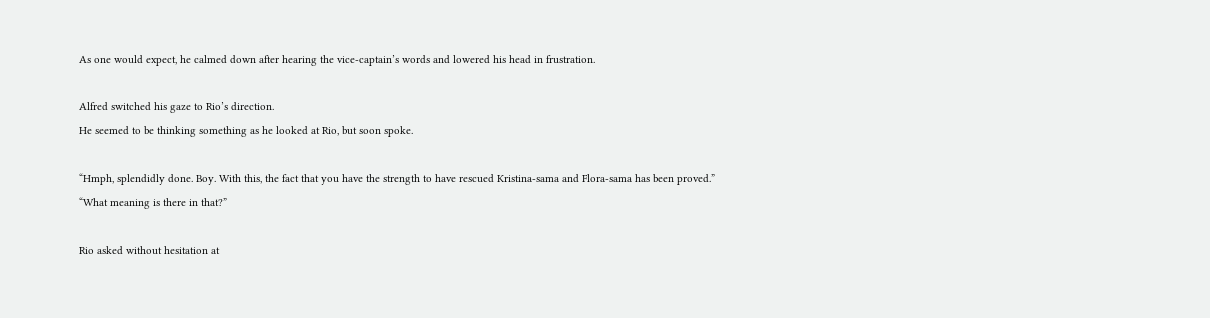As one would expect, he calmed down after hearing the vice-captain’s words and lowered his head in frustration.

Alfred switched his gaze to Rio’s direction.
He seemed to be thinking something as he looked at Rio, but soon spoke.

“Hmph, splendidly done. Boy. With this, the fact that you have the strength to have rescued Kristina-sama and Flora-sama has been proved.”
“What meaning is there in that?”

Rio asked without hesitation at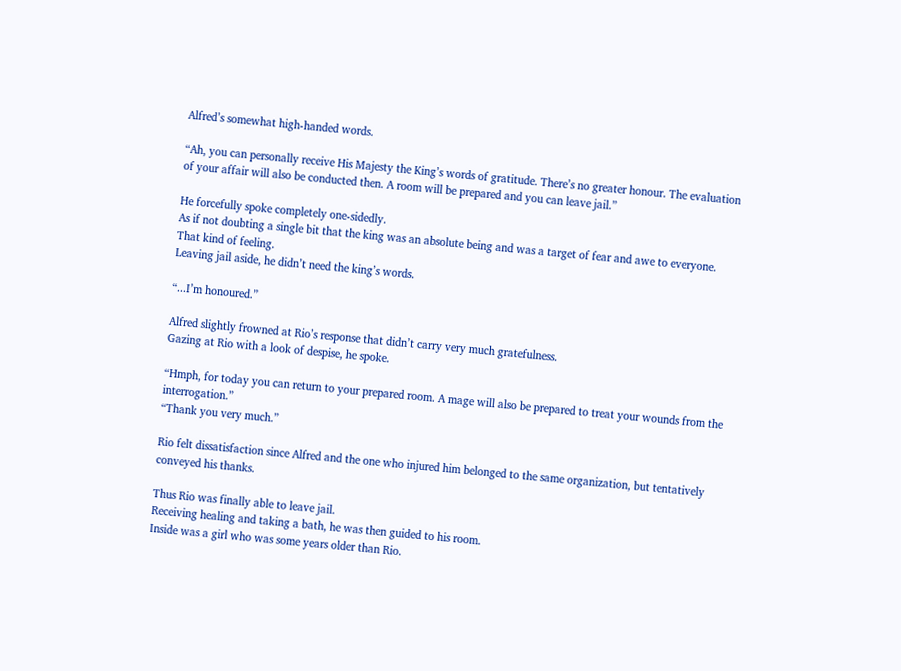Alfred’s somewhat high-handed words.

“Ah, you can personally receive His Majesty the King’s words of gratitude. There’s no greater honour. The evaluation of your affair will also be conducted then. A room will be prepared and you can leave jail.”

He forcefully spoke completely one-sidedly.
As if not doubting a single bit that the king was an absolute being and was a target of fear and awe to everyone.
That kind of feeling.
Leaving jail aside, he didn’t need the king’s words.

“...I’m honoured.”

Alfred slightly frowned at Rio’s response that didn’t carry very much gratefulness.
Gazing at Rio with a look of despise, he spoke.

“Hmph, for today you can return to your prepared room. A mage will also be prepared to treat your wounds from the interrogation.”
“Thank you very much.”

Rio felt dissatisfaction since Alfred and the one who injured him belonged to the same organization, but tentatively conveyed his thanks.

Thus Rio was finally able to leave jail.
Receiving healing and taking a bath, he was then guided to his room.
Inside was a girl who was some years older than Rio.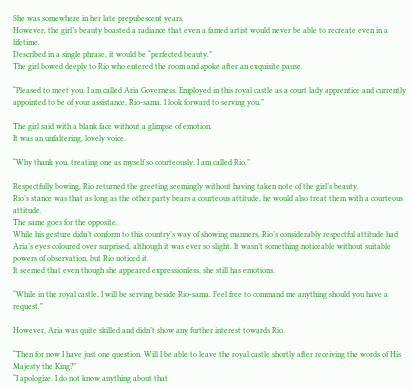She was somewhere in her late prepubescent years.
However, the girl’s beauty boasted a radiance that even a famed artist would never be able to recreate even in a lifetime.
Described in a single phrase, it would be “perfected beauty.”
The girl bowed deeply to Rio who entered the room and spoke after an exquisite pause.

“Pleased to meet you. I am called Aria Governess. Employed in this royal castle as a court lady apprentice and currently appointed to be of your assistance, Rio-sama. I look forward to serving you.”

The girl said with a blank face without a glimpse of emotion.
It was an unfaltering, lovely voice.

“Why thank you, treating one as myself so courteously. I am called Rio.”

Respectfully bowing, Rio returned the greeting seemingly without having taken note of the girl’s beauty.
Rio’s stance was that as long as the other party bears a courteous attitude, he would also treat them with a courteous attitude.
The same goes for the opposite.
While his gesture didn’t conform to this country’s way of showing manners, Rio’s considerably respectful attitude had Aria’s eyes coloured over surprised, although it was ever so slight. It wasn’t something noticeable without suitable powers of observation, but Rio noticed it.
It seemed that even though she appeared expressionless, she still has emotions.

“While in the royal castle, I will be serving beside Rio-sama. Feel free to command me anything should you have a request.”

However, Aria was quite skilled and didn’t show any further interest towards Rio.

“Then for now I have just one question. Will I be able to leave the royal castle shortly after receiving the words of His Majesty the King?”
“I apologize. I do not know anything about that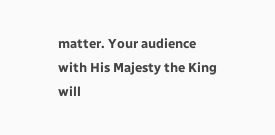matter. Your audience with His Majesty the King will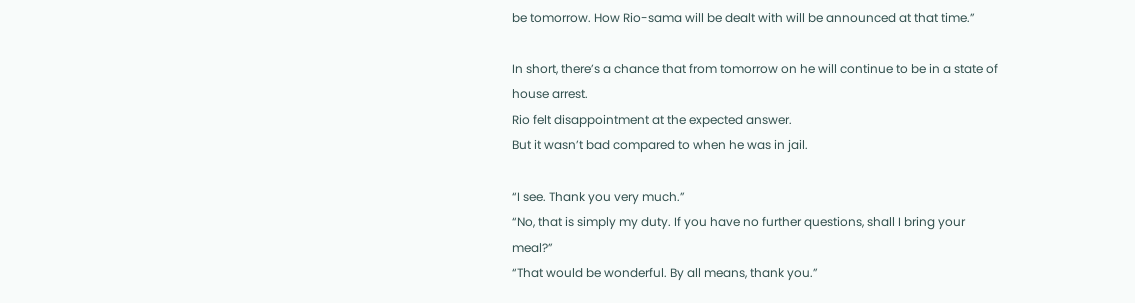be tomorrow. How Rio-sama will be dealt with will be announced at that time.”

In short, there’s a chance that from tomorrow on he will continue to be in a state of house arrest.
Rio felt disappointment at the expected answer.
But it wasn’t bad compared to when he was in jail.

“I see. Thank you very much.”
“No, that is simply my duty. If you have no further questions, shall I bring your meal?”
“That would be wonderful. By all means, thank you.”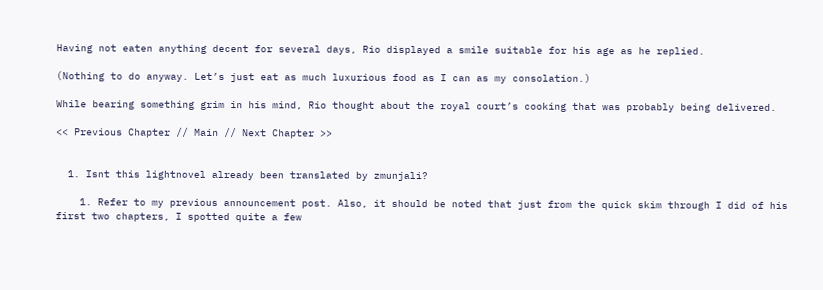Having not eaten anything decent for several days, Rio displayed a smile suitable for his age as he replied.

(Nothing to do anyway. Let’s just eat as much luxurious food as I can as my consolation.)

While bearing something grim in his mind, Rio thought about the royal court’s cooking that was probably being delivered.

<< Previous Chapter // Main // Next Chapter >>


  1. Isnt this lightnovel already been translated by zmunjali?

    1. Refer to my previous announcement post. Also, it should be noted that just from the quick skim through I did of his first two chapters, I spotted quite a few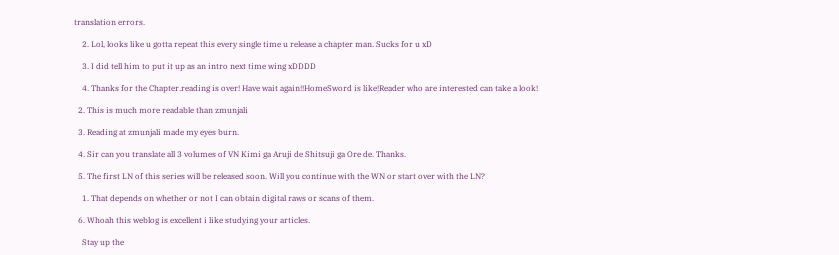translation errors.

    2. Lol, looks like u gotta repeat this every single time u release a chapter man. Sucks for u xD

    3. I did tell him to put it up as an intro next time wing xDDDD

    4. Thanks for the Chapter.reading is over! Have wait again!!HomeSword is like!Reader who are interested can take a look!

  2. This is much more readable than zmunjali

  3. Reading at zmunjali made my eyes burn.

  4. Sir can you translate all 3 volumes of VN Kimi ga Aruji de Shitsuji ga Ore de. Thanks.

  5. The first LN of this series will be released soon. Will you continue with the WN or start over with the LN?

    1. That depends on whether or not I can obtain digital raws or scans of them.

  6. Whoah this weblog is excellent i like studying your articles.

    Stay up the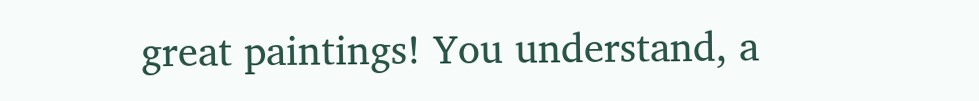great paintings! You understand, a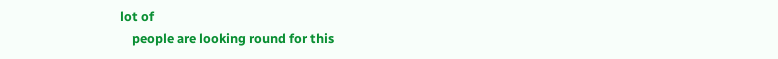lot of
    people are looking round for this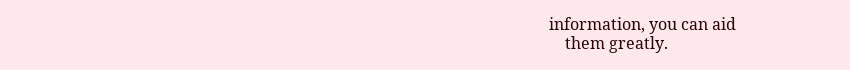information, you can aid
    them greatly.